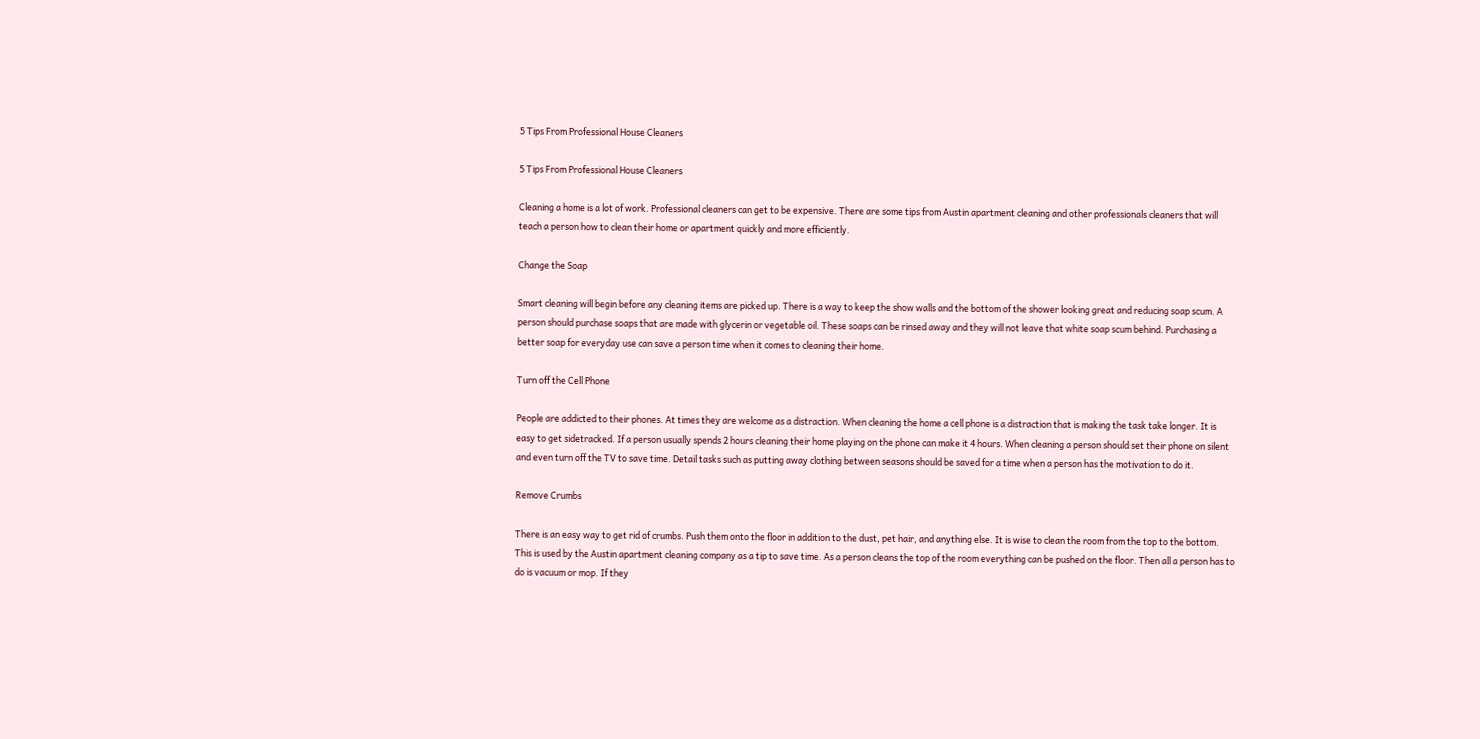5 Tips From Professional House Cleaners

5 Tips From Professional House Cleaners

Cleaning a home is a lot of work. Professional cleaners can get to be expensive. There are some tips from Austin apartment cleaning and other professionals cleaners that will teach a person how to clean their home or apartment quickly and more efficiently.

Change the Soap

Smart cleaning will begin before any cleaning items are picked up. There is a way to keep the show walls and the bottom of the shower looking great and reducing soap scum. A person should purchase soaps that are made with glycerin or vegetable oil. These soaps can be rinsed away and they will not leave that white soap scum behind. Purchasing a better soap for everyday use can save a person time when it comes to cleaning their home.

Turn off the Cell Phone

People are addicted to their phones. At times they are welcome as a distraction. When cleaning the home a cell phone is a distraction that is making the task take longer. It is easy to get sidetracked. If a person usually spends 2 hours cleaning their home playing on the phone can make it 4 hours. When cleaning a person should set their phone on silent and even turn off the TV to save time. Detail tasks such as putting away clothing between seasons should be saved for a time when a person has the motivation to do it.

Remove Crumbs

There is an easy way to get rid of crumbs. Push them onto the floor in addition to the dust, pet hair, and anything else. It is wise to clean the room from the top to the bottom. This is used by the Austin apartment cleaning company as a tip to save time. As a person cleans the top of the room everything can be pushed on the floor. Then all a person has to do is vacuum or mop. If they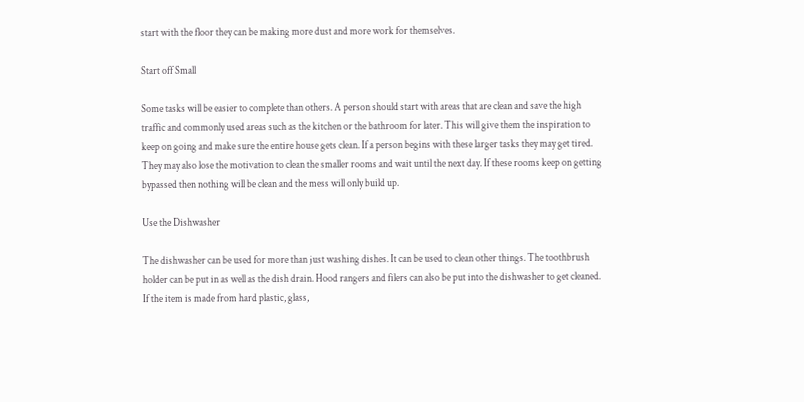start with the floor they can be making more dust and more work for themselves.

Start off Small

Some tasks will be easier to complete than others. A person should start with areas that are clean and save the high traffic and commonly used areas such as the kitchen or the bathroom for later. This will give them the inspiration to keep on going and make sure the entire house gets clean. If a person begins with these larger tasks they may get tired. They may also lose the motivation to clean the smaller rooms and wait until the next day. If these rooms keep on getting bypassed then nothing will be clean and the mess will only build up.

Use the Dishwasher

The dishwasher can be used for more than just washing dishes. It can be used to clean other things. The toothbrush holder can be put in as well as the dish drain. Hood rangers and filers can also be put into the dishwasher to get cleaned. If the item is made from hard plastic, glass,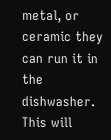metal, or ceramic they can run it in the dishwasher. This will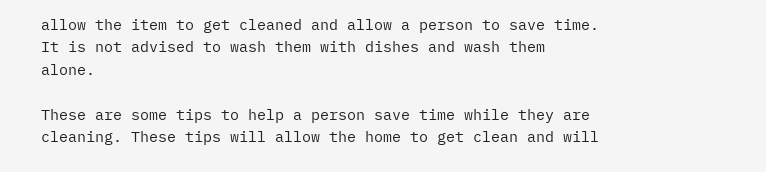allow the item to get cleaned and allow a person to save time. It is not advised to wash them with dishes and wash them alone.

These are some tips to help a person save time while they are cleaning. These tips will allow the home to get clean and will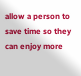allow a person to save time so they can enjoy more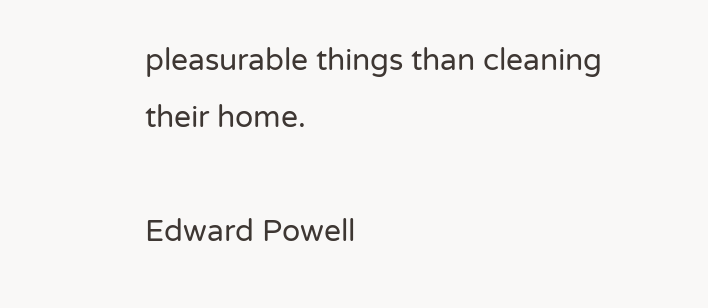pleasurable things than cleaning their home.

Edward Powell